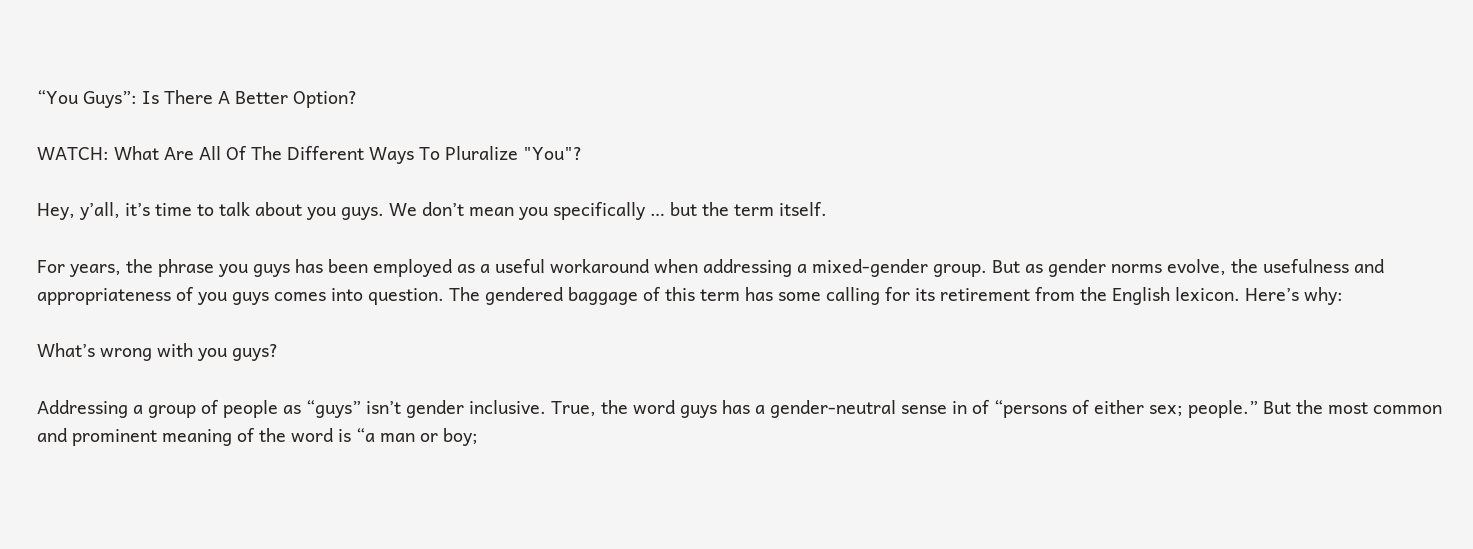“You Guys”: Is There A Better Option?

WATCH: What Are All Of The Different Ways To Pluralize "You"?

Hey, y’all, it’s time to talk about you guys. We don’t mean you specifically … but the term itself.

For years, the phrase you guys has been employed as a useful workaround when addressing a mixed-gender group. But as gender norms evolve, the usefulness and appropriateness of you guys comes into question. The gendered baggage of this term has some calling for its retirement from the English lexicon. Here’s why:

What’s wrong with you guys?

Addressing a group of people as “guys” isn’t gender inclusive. True, the word guys has a gender-neutral sense in of “persons of either sex; people.” But the most common and prominent meaning of the word is “a man or boy;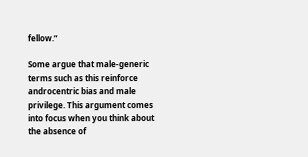fellow.”

Some argue that male-generic terms such as this reinforce androcentric bias and male privilege. This argument comes into focus when you think about the absence of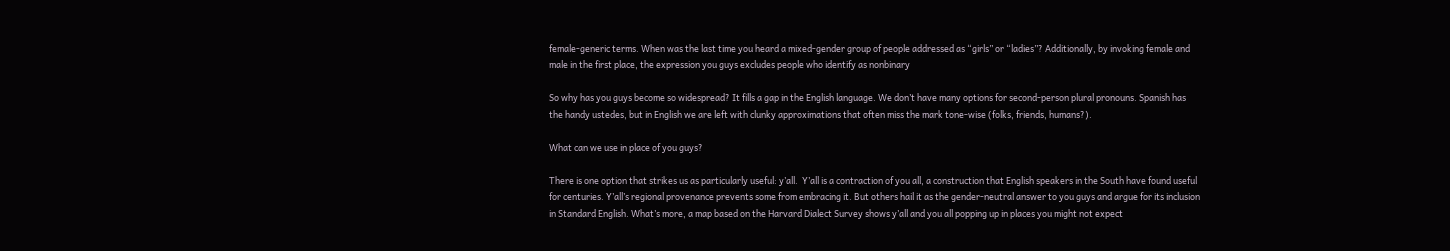female-generic terms. When was the last time you heard a mixed-gender group of people addressed as “girls” or “ladies”? Additionally, by invoking female and male in the first place, the expression you guys excludes people who identify as nonbinary

So why has you guys become so widespread? It fills a gap in the English language. We don’t have many options for second-person plural pronouns. Spanish has the handy ustedes, but in English we are left with clunky approximations that often miss the mark tone-wise (folks, friends, humans?).

What can we use in place of you guys?

There is one option that strikes us as particularly useful: y’all.  Y’all is a contraction of you all, a construction that English speakers in the South have found useful for centuries. Y’all’s regional provenance prevents some from embracing it. But others hail it as the gender-neutral answer to you guys and argue for its inclusion in Standard English. What’s more, a map based on the Harvard Dialect Survey shows y’all and you all popping up in places you might not expect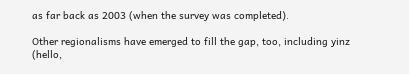as far back as 2003 (when the survey was completed).

Other regionalisms have emerged to fill the gap, too, including yinz (hello,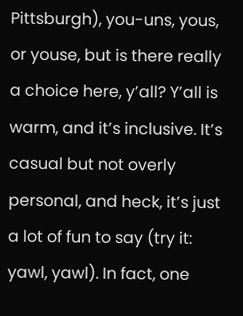Pittsburgh), you-uns, yous, or youse, but is there really a choice here, y’all? Y’all is warm, and it’s inclusive. It’s casual but not overly personal, and heck, it’s just a lot of fun to say (try it: yawl, yawl). In fact, one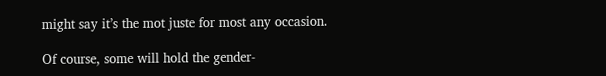might say it’s the mot juste for most any occasion.

Of course, some will hold the gender-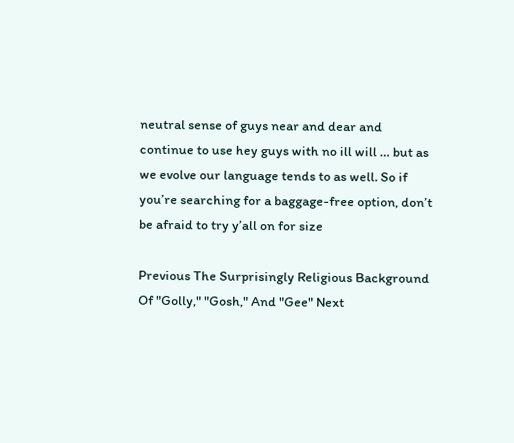neutral sense of guys near and dear and continue to use hey guys with no ill will … but as we evolve our language tends to as well. So if you’re searching for a baggage-free option, don’t be afraid to try y’all on for size

Previous The Surprisingly Religious Background Of "Golly," "Gosh," And "Gee" Next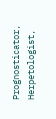Prognosticator, Herpetologist,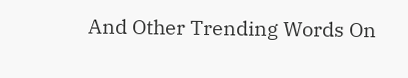And Other Trending Words On